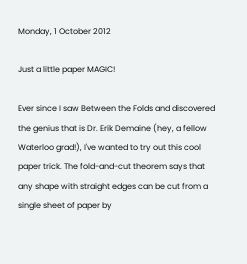Monday, 1 October 2012

Just a little paper MAGIC!

Ever since I saw Between the Folds and discovered the genius that is Dr. Erik Demaine (hey, a fellow Waterloo grad!), I've wanted to try out this cool paper trick. The fold-and-cut theorem says that any shape with straight edges can be cut from a single sheet of paper by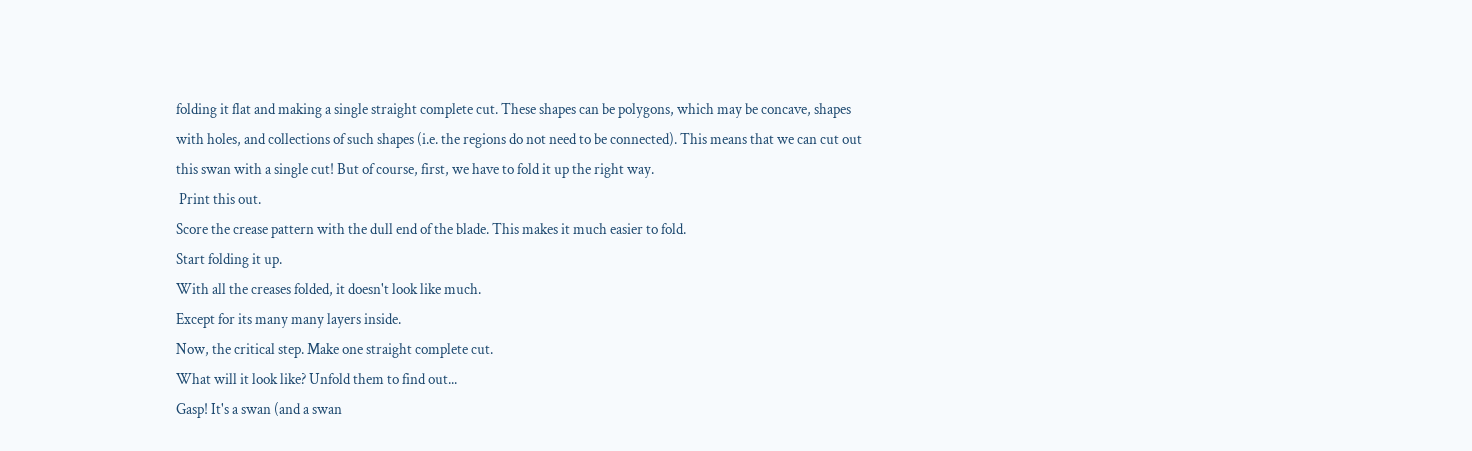folding it flat and making a single straight complete cut. These shapes can be polygons, which may be concave, shapes with holes, and collections of such shapes (i.e. the regions do not need to be connected). This means that we can cut out this swan with a single cut! But of course, first, we have to fold it up the right way.
 Print this out.
Score the crease pattern with the dull end of the blade. This makes it much easier to fold.
Start folding it up.
With all the creases folded, it doesn't look like much.
Except for its many many layers inside.
Now, the critical step. Make one straight complete cut.
What will it look like? Unfold them to find out...
Gasp! It's a swan (and a swan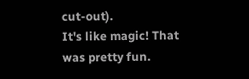cut-out).
It's like magic! That was pretty fun.